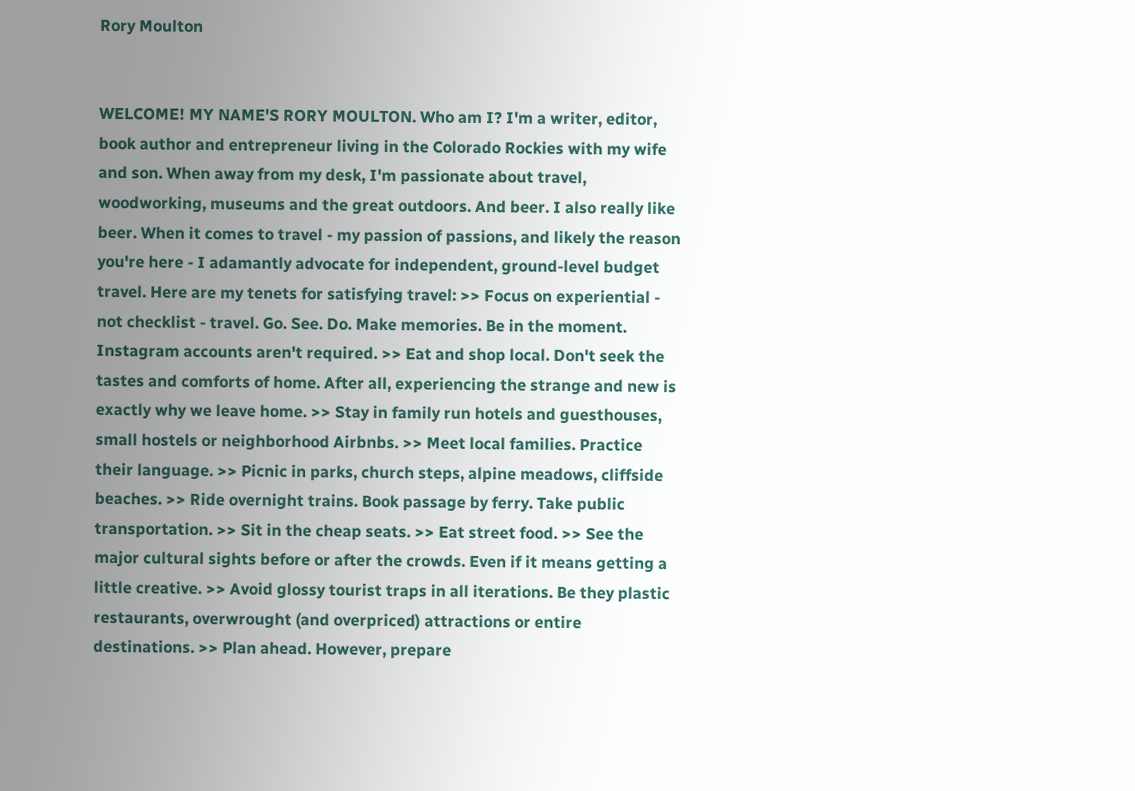Rory Moulton


WELCOME! MY NAME'S RORY MOULTON. Who am I? I'm a writer, editor, book author and entrepreneur living in the Colorado Rockies with my wife and son. When away from my desk, I'm passionate about travel, woodworking, museums and the great outdoors. And beer. I also really like beer. When it comes to travel - my passion of passions, and likely the reason you're here - I adamantly advocate for independent, ground-level budget travel. Here are my tenets for satisfying travel: >> Focus on experiential - not checklist - travel. Go. See. Do. Make memories. Be in the moment. Instagram accounts aren't required. >> Eat and shop local. Don't seek the tastes and comforts of home. After all, experiencing the strange and new is exactly why we leave home. >> Stay in family run hotels and guesthouses, small hostels or neighborhood Airbnbs. >> Meet local families. Practice their language. >> Picnic in parks, church steps, alpine meadows, cliffside beaches. >> Ride overnight trains. Book passage by ferry. Take public transportation. >> Sit in the cheap seats. >> Eat street food. >> See the major cultural sights before or after the crowds. Even if it means getting a little creative. >> Avoid glossy tourist traps in all iterations. Be they plastic restaurants, overwrought (and overpriced) attractions or entire destinations. >> Plan ahead. However, prepare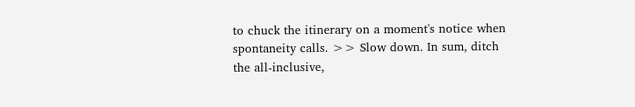to chuck the itinerary on a moment's notice when spontaneity calls. >> Slow down. In sum, ditch the all-inclusive,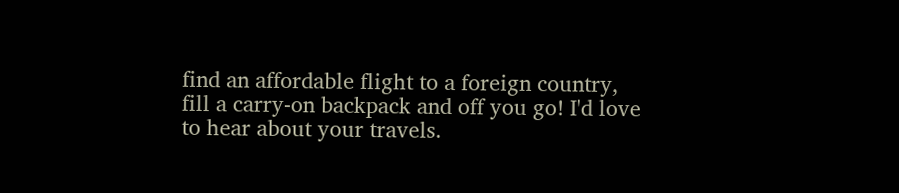find an affordable flight to a foreign country, fill a carry-on backpack and off you go! I'd love to hear about your travels.